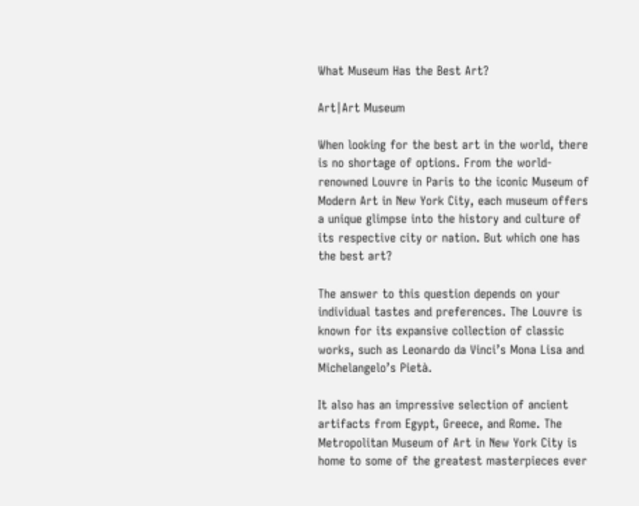What Museum Has the Best Art?

Art|Art Museum

When looking for the best art in the world, there is no shortage of options. From the world-renowned Louvre in Paris to the iconic Museum of Modern Art in New York City, each museum offers a unique glimpse into the history and culture of its respective city or nation. But which one has the best art?

The answer to this question depends on your individual tastes and preferences. The Louvre is known for its expansive collection of classic works, such as Leonardo da Vinci’s Mona Lisa and Michelangelo’s Pietà.

It also has an impressive selection of ancient artifacts from Egypt, Greece, and Rome. The Metropolitan Museum of Art in New York City is home to some of the greatest masterpieces ever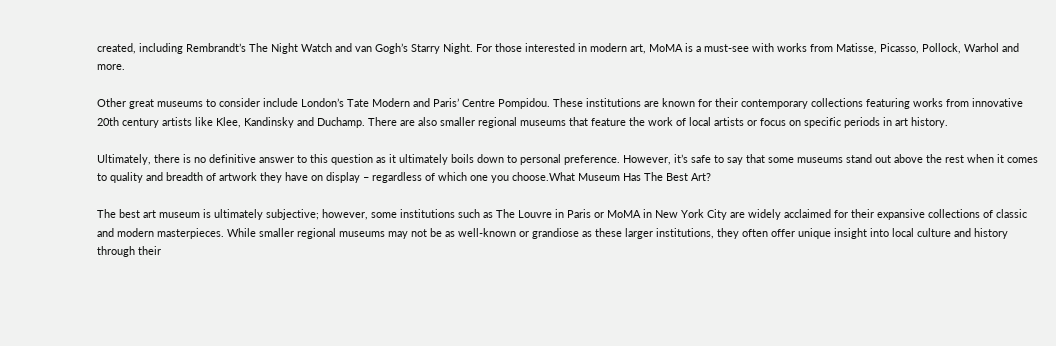created, including Rembrandt’s The Night Watch and van Gogh’s Starry Night. For those interested in modern art, MoMA is a must-see with works from Matisse, Picasso, Pollock, Warhol and more.

Other great museums to consider include London’s Tate Modern and Paris’ Centre Pompidou. These institutions are known for their contemporary collections featuring works from innovative 20th century artists like Klee, Kandinsky and Duchamp. There are also smaller regional museums that feature the work of local artists or focus on specific periods in art history.

Ultimately, there is no definitive answer to this question as it ultimately boils down to personal preference. However, it’s safe to say that some museums stand out above the rest when it comes to quality and breadth of artwork they have on display – regardless of which one you choose.What Museum Has The Best Art?

The best art museum is ultimately subjective; however, some institutions such as The Louvre in Paris or MoMA in New York City are widely acclaimed for their expansive collections of classic and modern masterpieces. While smaller regional museums may not be as well-known or grandiose as these larger institutions, they often offer unique insight into local culture and history through their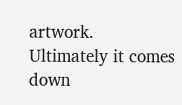artwork. Ultimately it comes down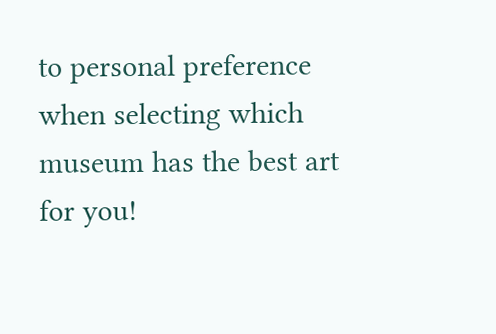to personal preference when selecting which museum has the best art for you!